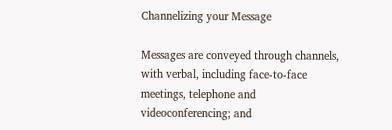Channelizing your Message

Messages are conveyed through channels, with verbal, including face-to-face meetings, telephone and videoconferencing; and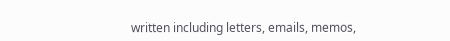written including letters, emails, memos,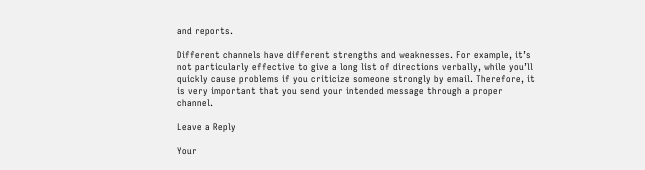and reports.

Different channels have different strengths and weaknesses. For example, it’s not particularly effective to give a long list of directions verbally, while you’ll quickly cause problems if you criticize someone strongly by email. Therefore, it is very important that you send your intended message through a proper channel.

Leave a Reply

Your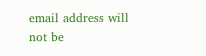email address will not be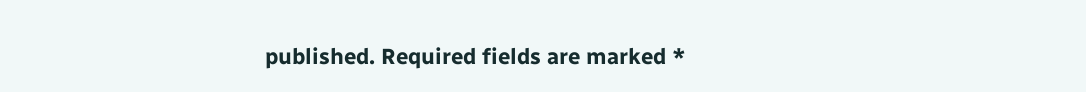published. Required fields are marked *